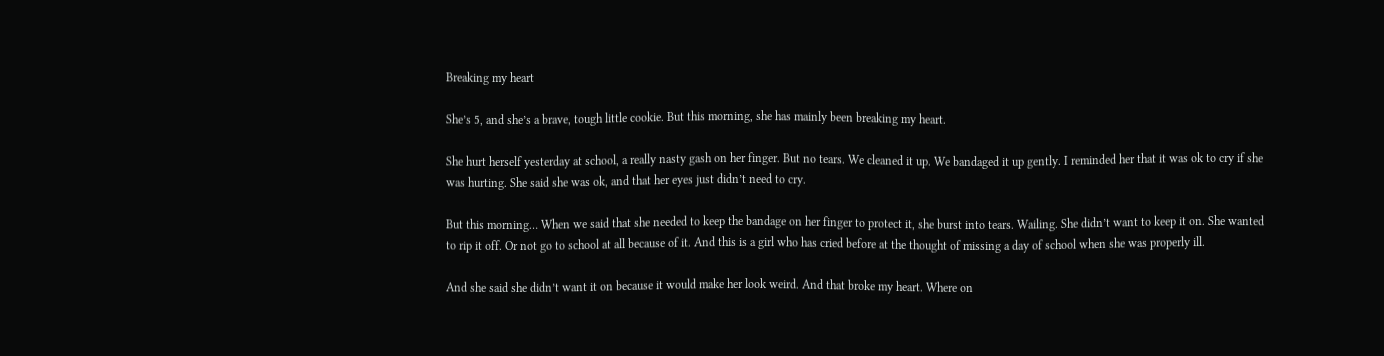Breaking my heart

She’s 5, and she’s a brave, tough little cookie. But this morning, she has mainly been breaking my heart.

She hurt herself yesterday at school, a really nasty gash on her finger. But no tears. We cleaned it up. We bandaged it up gently. I reminded her that it was ok to cry if she was hurting. She said she was ok, and that her eyes just didn’t need to cry.

But this morning… When we said that she needed to keep the bandage on her finger to protect it, she burst into tears. Wailing. She didn’t want to keep it on. She wanted to rip it off. Or not go to school at all because of it. And this is a girl who has cried before at the thought of missing a day of school when she was properly ill.

And she said she didn’t want it on because it would make her look weird. And that broke my heart. Where on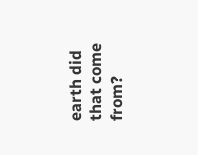earth did that come from?